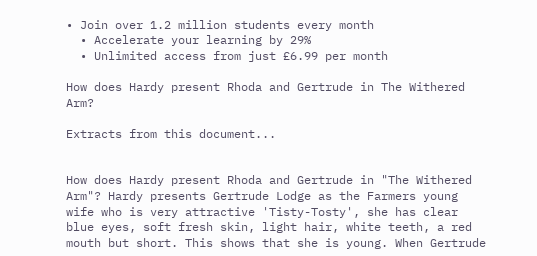• Join over 1.2 million students every month
  • Accelerate your learning by 29%
  • Unlimited access from just £6.99 per month

How does Hardy present Rhoda and Gertrude in The Withered Arm?

Extracts from this document...


How does Hardy present Rhoda and Gertrude in "The Withered Arm"? Hardy presents Gertrude Lodge as the Farmers young wife who is very attractive 'Tisty-Tosty', she has clear blue eyes, soft fresh skin, light hair, white teeth, a red mouth but short. This shows that she is young. When Gertrude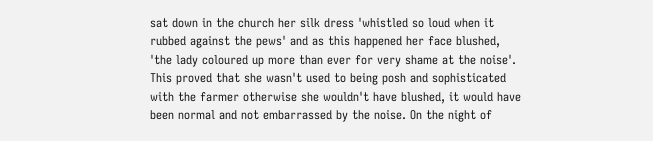sat down in the church her silk dress 'whistled so loud when it rubbed against the pews' and as this happened her face blushed, 'the lady coloured up more than ever for very shame at the noise'. This proved that she wasn't used to being posh and sophisticated with the farmer otherwise she wouldn't have blushed, it would have been normal and not embarrassed by the noise. On the night of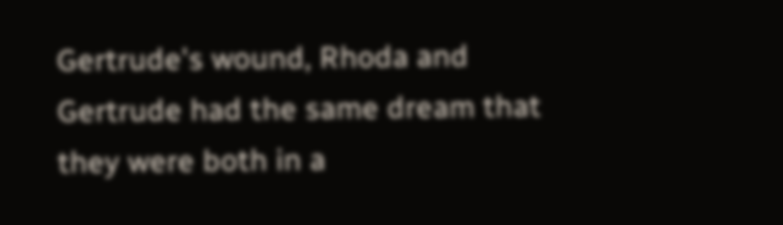Gertrude's wound, Rhoda and Gertrude had the same dream that they were both in a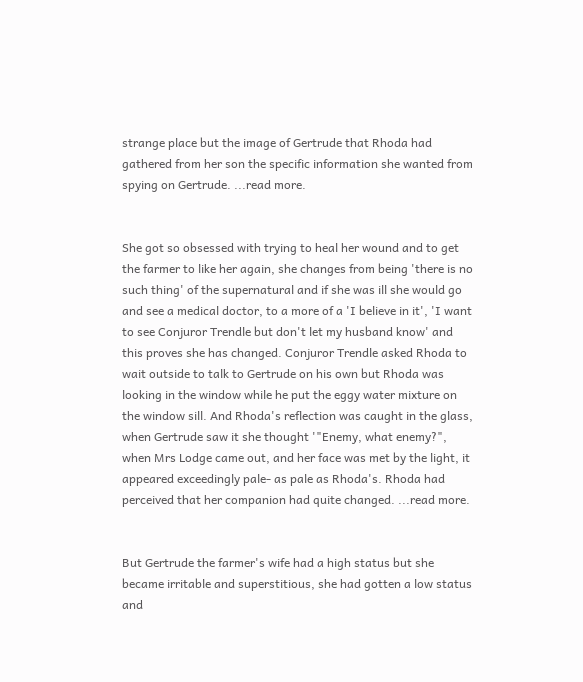strange place but the image of Gertrude that Rhoda had gathered from her son the specific information she wanted from spying on Gertrude. ...read more.


She got so obsessed with trying to heal her wound and to get the farmer to like her again, she changes from being 'there is no such thing' of the supernatural and if she was ill she would go and see a medical doctor, to a more of a 'I believe in it', 'I want to see Conjuror Trendle but don't let my husband know' and this proves she has changed. Conjuror Trendle asked Rhoda to wait outside to talk to Gertrude on his own but Rhoda was looking in the window while he put the eggy water mixture on the window sill. And Rhoda's reflection was caught in the glass, when Gertrude saw it she thought '"Enemy, what enemy?", when Mrs Lodge came out, and her face was met by the light, it appeared exceedingly pale- as pale as Rhoda's. Rhoda had perceived that her companion had quite changed. ...read more.


But Gertrude the farmer's wife had a high status but she became irritable and superstitious, she had gotten a low status and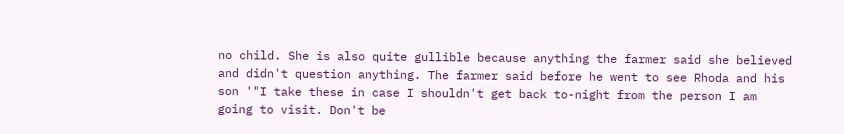no child. She is also quite gullible because anything the farmer said she believed and didn't question anything. The farmer said before he went to see Rhoda and his son '"I take these in case I shouldn't get back to-night from the person I am going to visit. Don't be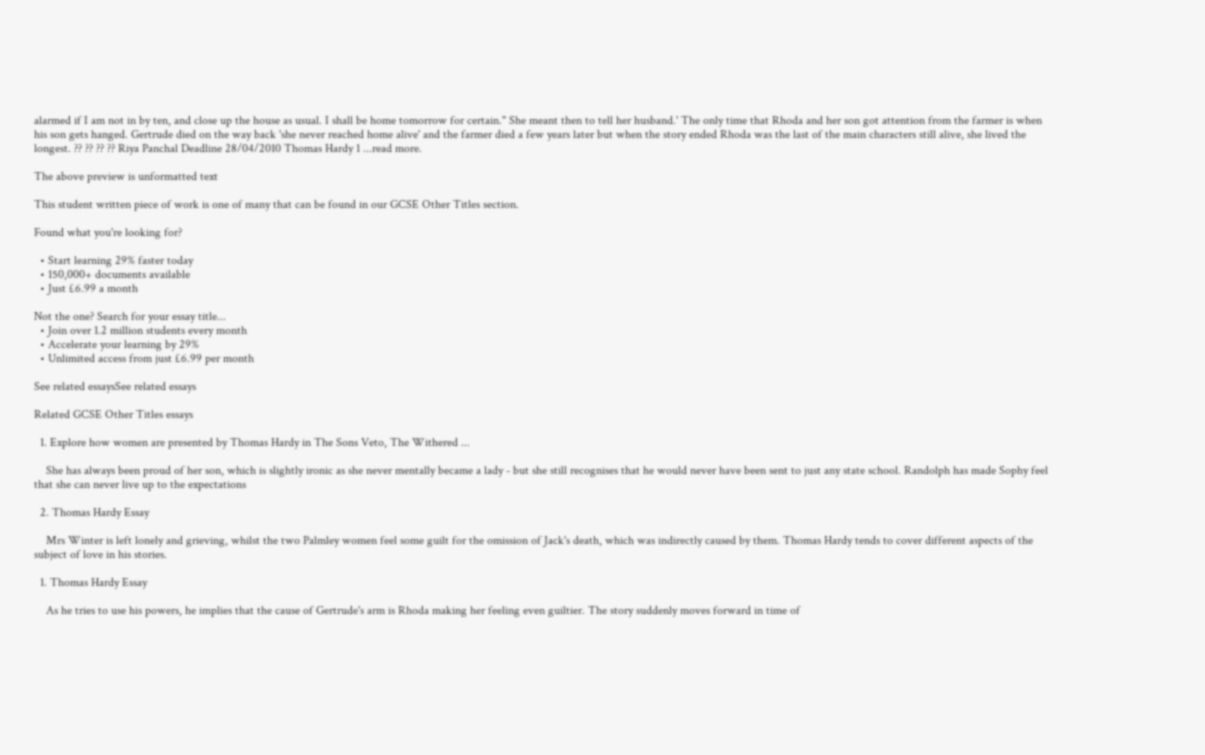alarmed if I am not in by ten, and close up the house as usual. I shall be home tomorrow for certain." She meant then to tell her husband.' The only time that Rhoda and her son got attention from the farmer is when his son gets hanged. Gertrude died on the way back 'she never reached home alive' and the farmer died a few years later but when the story ended Rhoda was the last of the main characters still alive, she lived the longest. ?? ?? ?? ?? Riya Panchal Deadline 28/04/2010 Thomas Hardy 1 ...read more.

The above preview is unformatted text

This student written piece of work is one of many that can be found in our GCSE Other Titles section.

Found what you're looking for?

  • Start learning 29% faster today
  • 150,000+ documents available
  • Just £6.99 a month

Not the one? Search for your essay title...
  • Join over 1.2 million students every month
  • Accelerate your learning by 29%
  • Unlimited access from just £6.99 per month

See related essaysSee related essays

Related GCSE Other Titles essays

  1. Explore how women are presented by Thomas Hardy in The Sons Veto, The Withered ...

    She has always been proud of her son, which is slightly ironic as she never mentally became a lady - but she still recognises that he would never have been sent to just any state school. Randolph has made Sophy feel that she can never live up to the expectations

  2. Thomas Hardy Essay

    Mrs Winter is left lonely and grieving, whilst the two Palmley women feel some guilt for the omission of Jack's death, which was indirectly caused by them. Thomas Hardy tends to cover different aspects of the subject of love in his stories.

  1. Thomas Hardy Essay

    As he tries to use his powers, he implies that the cause of Gertrude's arm is Rhoda making her feeling even guiltier. The story suddenly moves forward in time of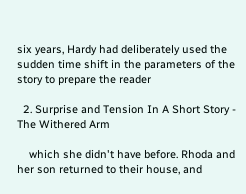six years, Hardy had deliberately used the sudden time shift in the parameters of the story to prepare the reader

  2. Surprise and Tension In A Short Story - The Withered Arm

    which she didn't have before. Rhoda and her son returned to their house, and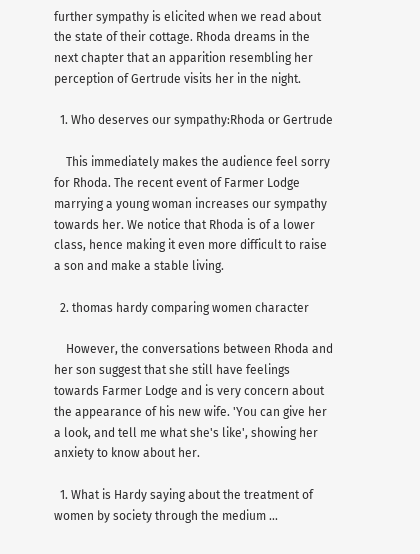further sympathy is elicited when we read about the state of their cottage. Rhoda dreams in the next chapter that an apparition resembling her perception of Gertrude visits her in the night.

  1. Who deserves our sympathy:Rhoda or Gertrude

    This immediately makes the audience feel sorry for Rhoda. The recent event of Farmer Lodge marrying a young woman increases our sympathy towards her. We notice that Rhoda is of a lower class, hence making it even more difficult to raise a son and make a stable living.

  2. thomas hardy comparing women character

    However, the conversations between Rhoda and her son suggest that she still have feelings towards Farmer Lodge and is very concern about the appearance of his new wife. 'You can give her a look, and tell me what she's like', showing her anxiety to know about her.

  1. What is Hardy saying about the treatment of women by society through the medium ...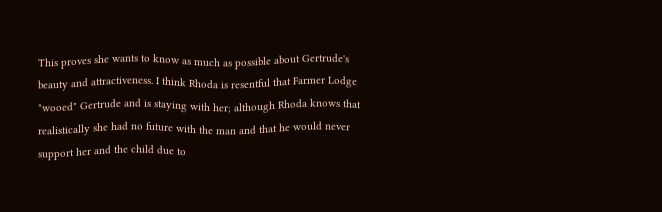This proves she wants to know as much as possible about Gertrude's beauty and attractiveness. I think Rhoda is resentful that Farmer Lodge "wooed" Gertrude and is staying with her; although Rhoda knows that realistically she had no future with the man and that he would never support her and the child due to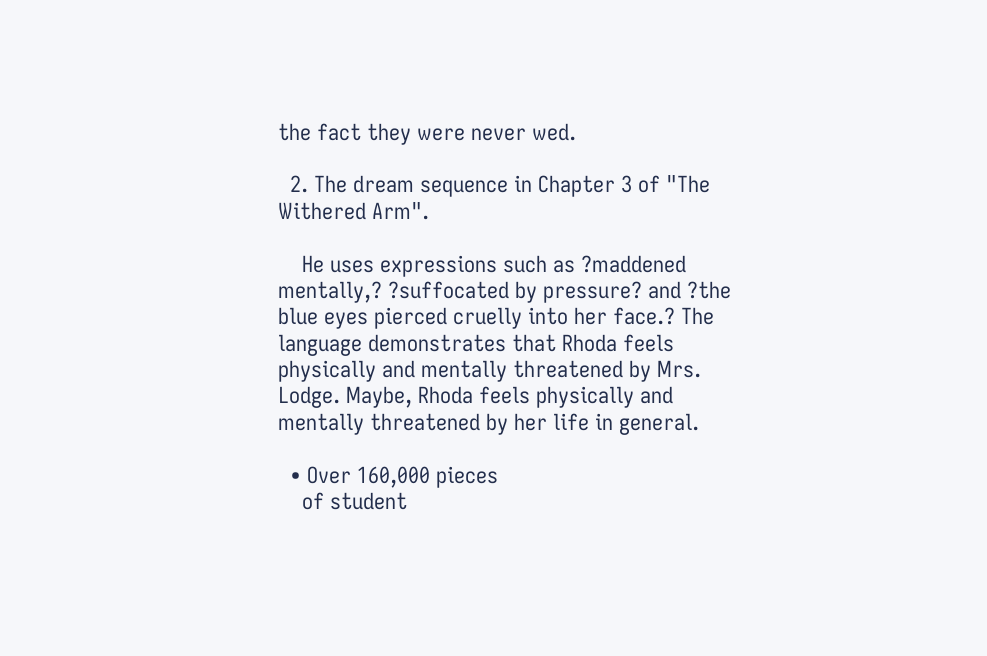the fact they were never wed.

  2. The dream sequence in Chapter 3 of "The Withered Arm".

    He uses expressions such as ?maddened mentally,? ?suffocated by pressure? and ?the blue eyes pierced cruelly into her face.? The language demonstrates that Rhoda feels physically and mentally threatened by Mrs. Lodge. Maybe, Rhoda feels physically and mentally threatened by her life in general.

  • Over 160,000 pieces
    of student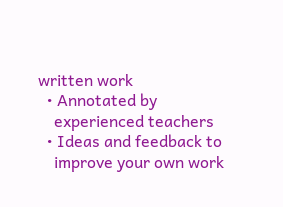written work
  • Annotated by
    experienced teachers
  • Ideas and feedback to
    improve your own work